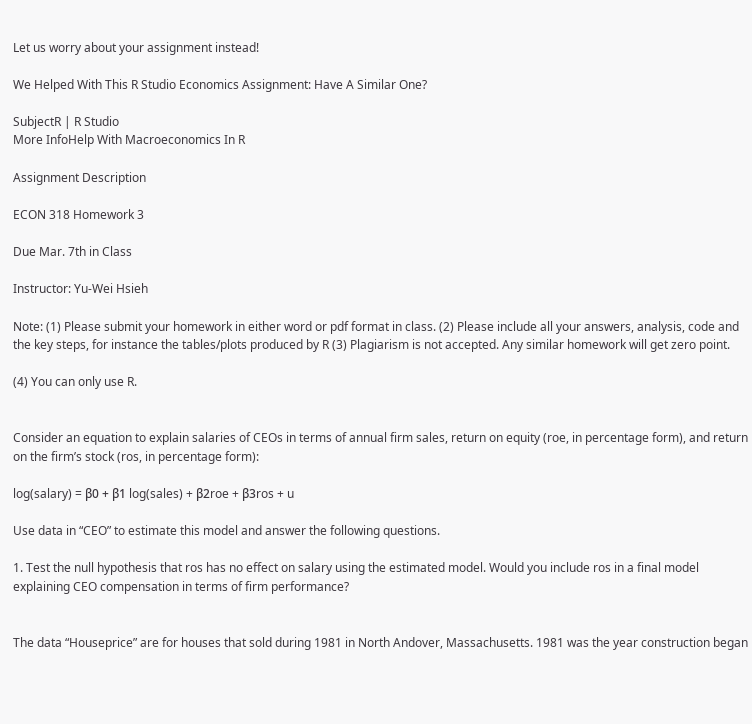Let us worry about your assignment instead!

We Helped With This R Studio Economics Assignment: Have A Similar One?

SubjectR | R Studio
More InfoHelp With Macroeconomics In R

Assignment Description

ECON 318 Homework 3

Due Mar. 7th in Class

Instructor: Yu-Wei Hsieh

Note: (1) Please submit your homework in either word or pdf format in class. (2) Please include all your answers, analysis, code and the key steps, for instance the tables/plots produced by R (3) Plagiarism is not accepted. Any similar homework will get zero point.

(4) You can only use R.


Consider an equation to explain salaries of CEOs in terms of annual firm sales, return on equity (roe, in percentage form), and return on the firm’s stock (ros, in percentage form):

log(salary) = β0 + β1 log(sales) + β2roe + β3ros + u

Use data in “CEO” to estimate this model and answer the following questions.

1. Test the null hypothesis that ros has no effect on salary using the estimated model. Would you include ros in a final model explaining CEO compensation in terms of firm performance?


The data “Houseprice” are for houses that sold during 1981 in North Andover, Massachusetts. 1981 was the year construction began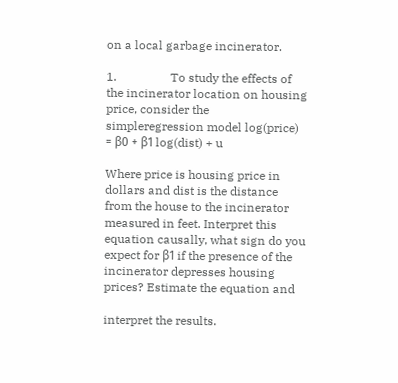on a local garbage incinerator.

1.                  To study the effects of the incinerator location on housing price, consider the simpleregression model log(price) = β0 + β1 log(dist) + u

Where price is housing price in dollars and dist is the distance from the house to the incinerator measured in feet. Interpret this equation causally, what sign do you expect for β1 if the presence of the incinerator depresses housing prices? Estimate the equation and

interpret the results.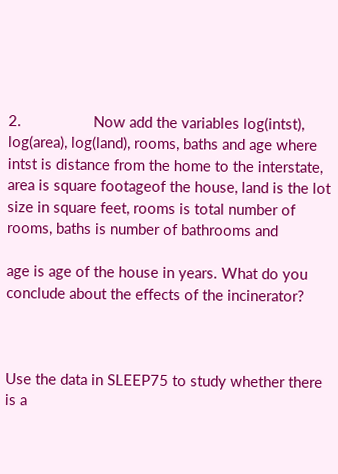2.                  Now add the variables log(intst), log(area), log(land), rooms, baths and age where intst is distance from the home to the interstate, area is square footageof the house, land is the lot size in square feet, rooms is total number of rooms, baths is number of bathrooms and

age is age of the house in years. What do you conclude about the effects of the incinerator?



Use the data in SLEEP75 to study whether there is a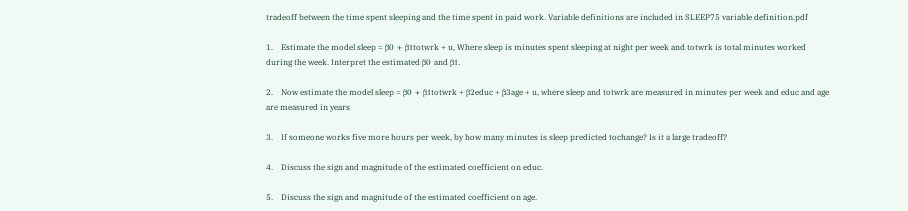tradeoff between the time spent sleeping and the time spent in paid work. Variable definitions are included in SLEEP75 variable definition.pdf

1.    Estimate the model sleep = β0 + β1totwrk + u, Where sleep is minutes spent sleeping at night per week and totwrk is total minutes worked during the week. Interpret the estimated β0 and β1.

2.    Now estimate the model sleep = β0 + β1totwrk + β2educ + β3age + u, where sleep and totwrk are measured in minutes per week and educ and age are measured in years

3.    If someone works five more hours per week, by how many minutes is sleep predicted tochange? Is it a large tradeoff?

4.    Discuss the sign and magnitude of the estimated coefficient on educ.

5.    Discuss the sign and magnitude of the estimated coefficient on age.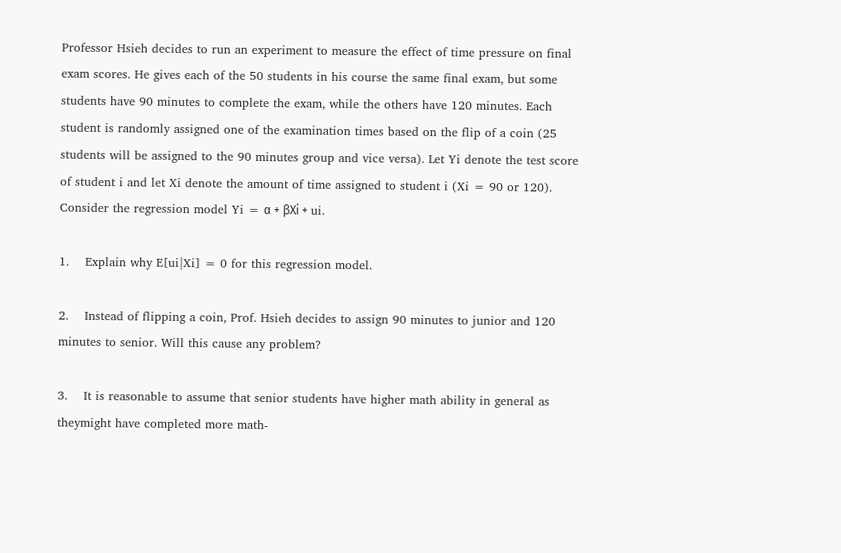Professor Hsieh decides to run an experiment to measure the effect of time pressure on final exam scores. He gives each of the 50 students in his course the same final exam, but some students have 90 minutes to complete the exam, while the others have 120 minutes. Each student is randomly assigned one of the examination times based on the flip of a coin (25 students will be assigned to the 90 minutes group and vice versa). Let Yi denote the test score of student i and let Xi denote the amount of time assigned to student i (Xi = 90 or 120). Consider the regression model Yi = α + βXi + ui.

1.    Explain why E[ui|Xi] = 0 for this regression model.

2.    Instead of flipping a coin, Prof. Hsieh decides to assign 90 minutes to junior and 120 minutes to senior. Will this cause any problem?

3.    It is reasonable to assume that senior students have higher math ability in general as theymight have completed more math-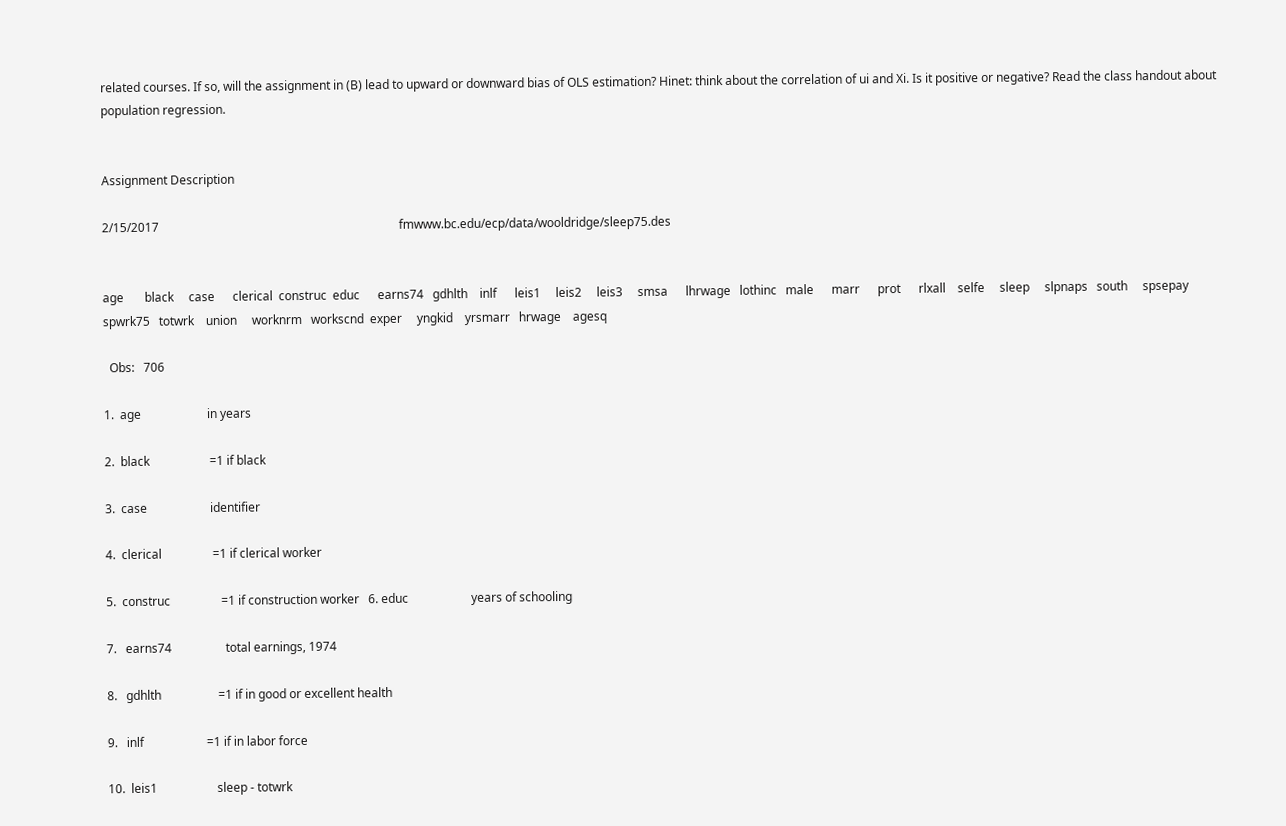related courses. If so, will the assignment in (B) lead to upward or downward bias of OLS estimation? Hinet: think about the correlation of ui and Xi. Is it positive or negative? Read the class handout about population regression.


Assignment Description

2/15/2017                                                                                fmwww.bc.edu/ecp/data/wooldridge/sleep75.des


age       black     case      clerical  construc  educ      earns74   gdhlth    inlf      leis1     leis2     leis3     smsa      lhrwage   lothinc   male      marr      prot      rlxall    selfe     sleep     slpnaps   south     spsepay   spwrk75   totwrk    union     worknrm   workscnd  exper     yngkid    yrsmarr   hrwage    agesq

  Obs:   706

1.  age                      in years

2.  black                    =1 if black

3.  case                     identifier

4.  clerical                 =1 if clerical worker

5.  construc                 =1 if construction worker   6. educ                     years of schooling

7.   earns74                  total earnings, 1974

8.   gdhlth                   =1 if in good or excellent health

9.   inlf                     =1 if in labor force

10.  leis1                    sleep ‐ totwrk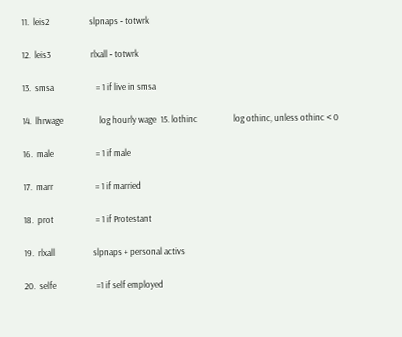11.  leis2                    slpnaps ‐ totwrk

12.  leis3                    rlxall ‐ totwrk

13.  smsa                     = 1 if live in smsa

14.  lhrwage                  log hourly wage  15. lothinc                  log othinc, unless othinc < 0

16.  male                     = 1 if male

17.  marr                     = 1 if married

18.  prot                     = 1 if Protestant

19.  rlxall                   slpnaps + personal activs

20.  selfe                    =1 if self employed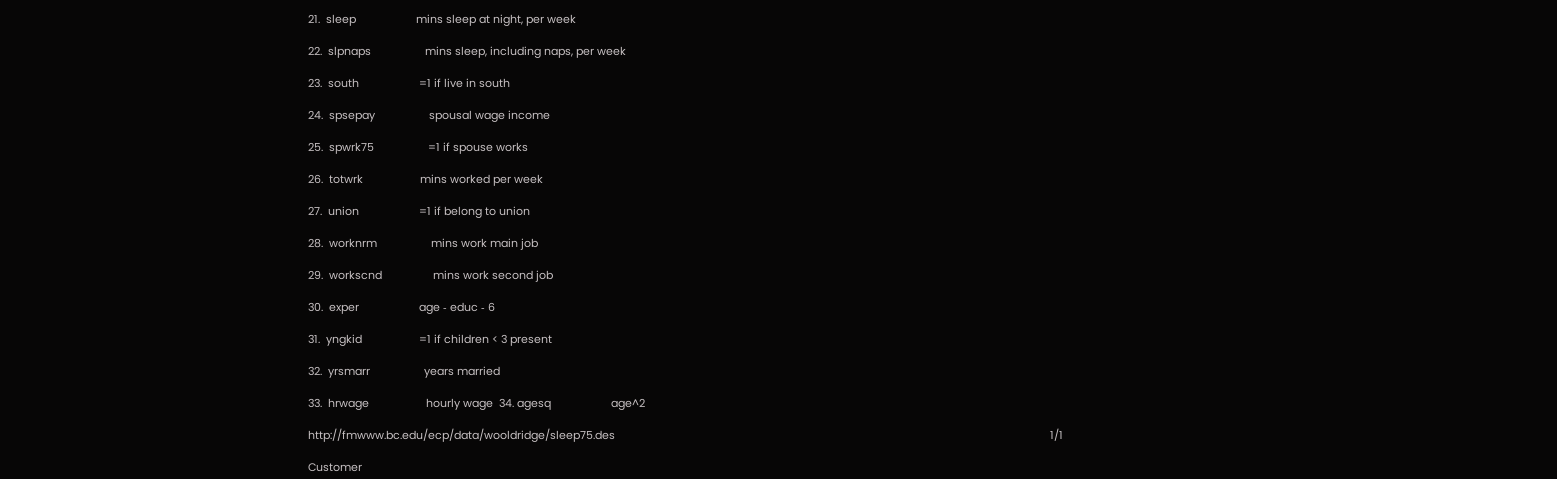21.  sleep                    mins sleep at night, per week

22.  slpnaps                  mins sleep, including naps, per week

23.  south                    =1 if live in south

24.  spsepay                  spousal wage income

25.  spwrk75                  =1 if spouse works

26.  totwrk                   mins worked per week

27.  union                    =1 if belong to union

28.  worknrm                  mins work main job

29.  workscnd                 mins work second job

30.  exper                    age ‐ educ ‐ 6

31.  yngkid                   =1 if children < 3 present

32.  yrsmarr                  years married

33.  hrwage                   hourly wage  34. agesq                    age^2

http://fmwww.bc.edu/ecp/data/wooldridge/sleep75.des                                                                                                                                                 1/1

Customer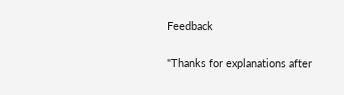Feedback

"Thanks for explanations after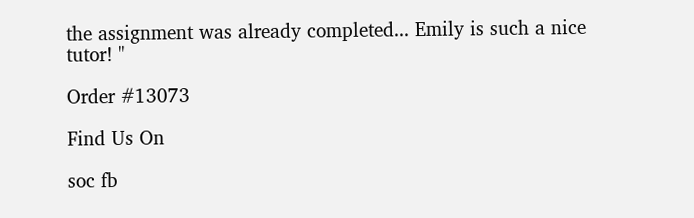the assignment was already completed... Emily is such a nice tutor! "

Order #13073

Find Us On

soc fb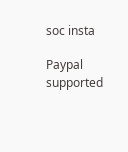soc insta

Paypal supported